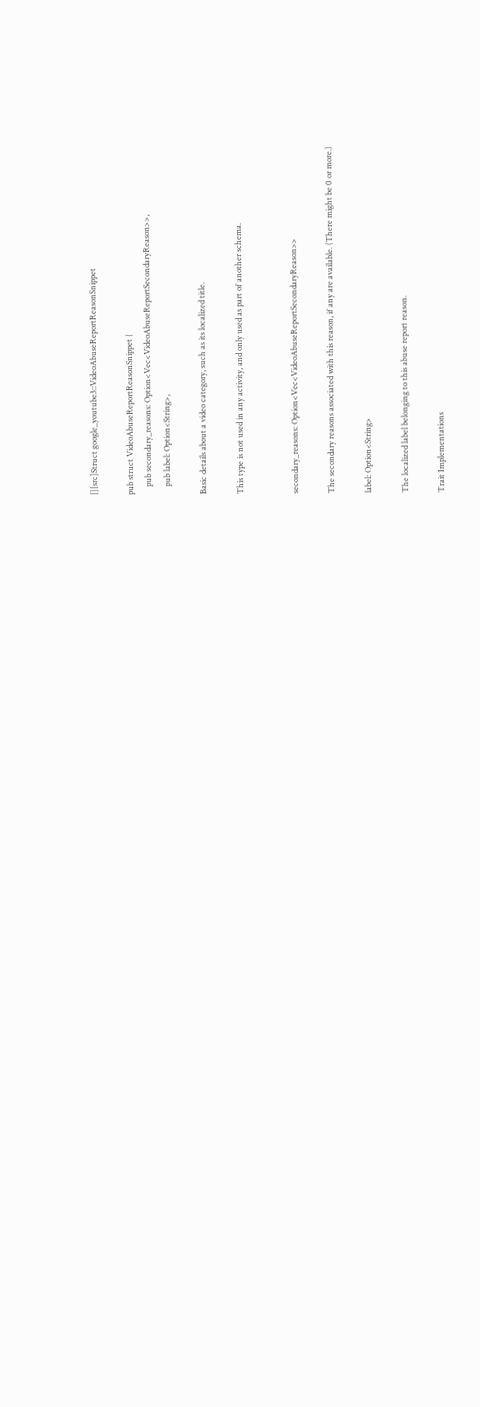[][src]Struct google_youtube3::VideoAbuseReportReasonSnippet

pub struct VideoAbuseReportReasonSnippet {
    pub secondary_reasons: Option<Vec<VideoAbuseReportSecondaryReason>>,
    pub label: Option<String>,

Basic details about a video category, such as its localized title.

This type is not used in any activity, and only used as part of another schema.


secondary_reasons: Option<Vec<VideoAbuseReportSecondaryReason>>

The secondary reasons associated with this reason, if any are available. (There might be 0 or more.)

label: Option<String>

The localized label belonging to this abuse report reason.

Trait Implementations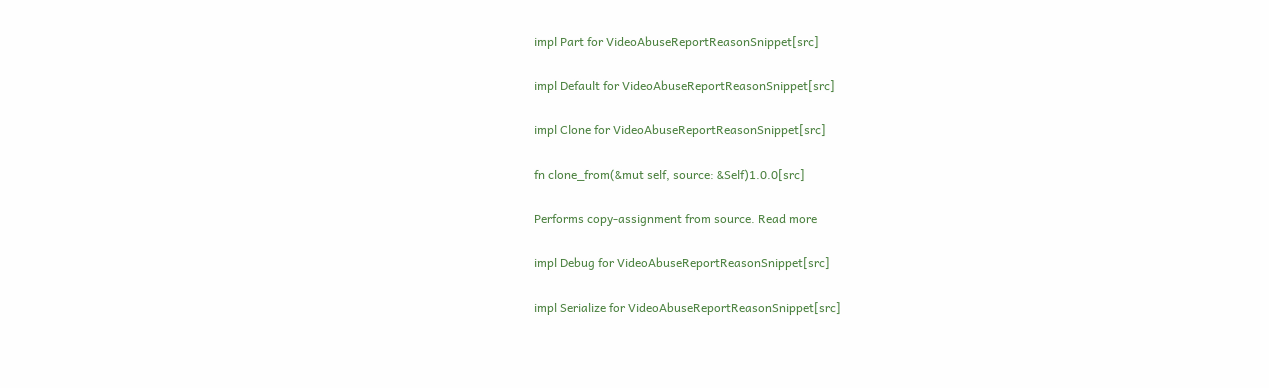impl Part for VideoAbuseReportReasonSnippet[src]

impl Default for VideoAbuseReportReasonSnippet[src]

impl Clone for VideoAbuseReportReasonSnippet[src]

fn clone_from(&mut self, source: &Self)1.0.0[src]

Performs copy-assignment from source. Read more

impl Debug for VideoAbuseReportReasonSnippet[src]

impl Serialize for VideoAbuseReportReasonSnippet[src]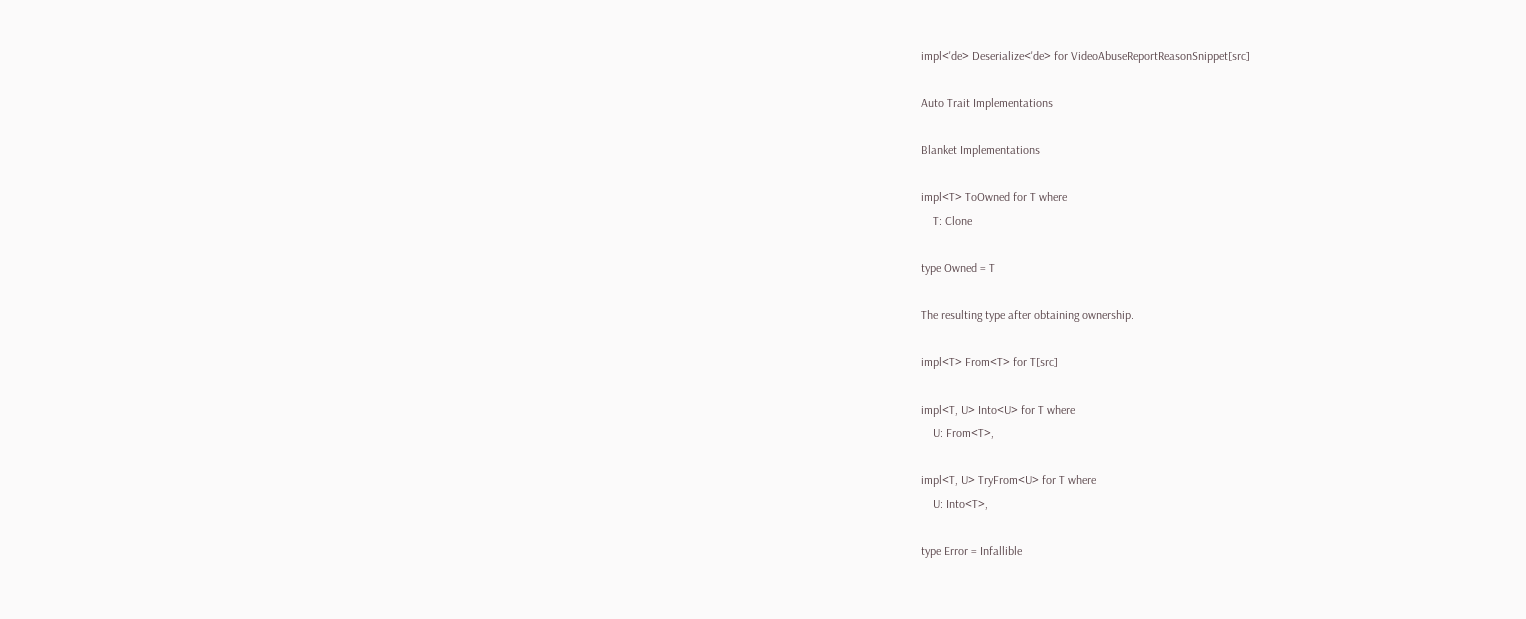impl<'de> Deserialize<'de> for VideoAbuseReportReasonSnippet[src]

Auto Trait Implementations

Blanket Implementations

impl<T> ToOwned for T where
    T: Clone

type Owned = T

The resulting type after obtaining ownership.

impl<T> From<T> for T[src]

impl<T, U> Into<U> for T where
    U: From<T>,

impl<T, U> TryFrom<U> for T where
    U: Into<T>,

type Error = Infallible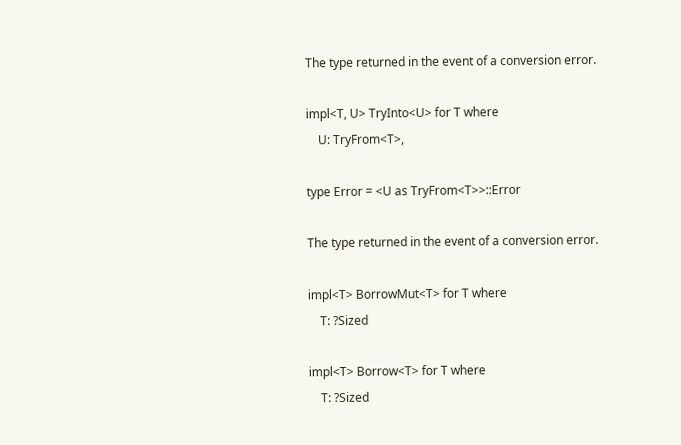The type returned in the event of a conversion error.

impl<T, U> TryInto<U> for T where
    U: TryFrom<T>,

type Error = <U as TryFrom<T>>::Error

The type returned in the event of a conversion error.

impl<T> BorrowMut<T> for T where
    T: ?Sized

impl<T> Borrow<T> for T where
    T: ?Sized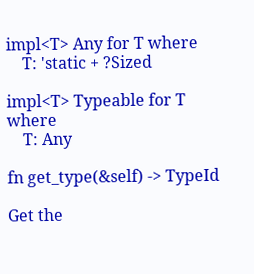impl<T> Any for T where
    T: 'static + ?Sized

impl<T> Typeable for T where
    T: Any

fn get_type(&self) -> TypeId

Get the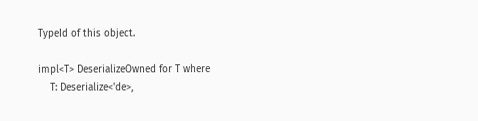TypeId of this object.

impl<T> DeserializeOwned for T where
    T: Deserialize<'de>,